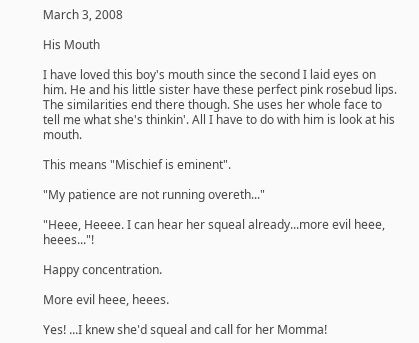March 3, 2008

His Mouth

I have loved this boy's mouth since the second I laid eyes on him. He and his little sister have these perfect pink rosebud lips. The similarities end there though. She uses her whole face to tell me what she's thinkin'. All I have to do with him is look at his mouth.

This means "Mischief is eminent".

"My patience are not running overeth..."

"Heee, Heeee. I can hear her squeal already...more evil heee, heees..."!

Happy concentration.

More evil heee, heees.

Yes! ...I knew she'd squeal and call for her Momma!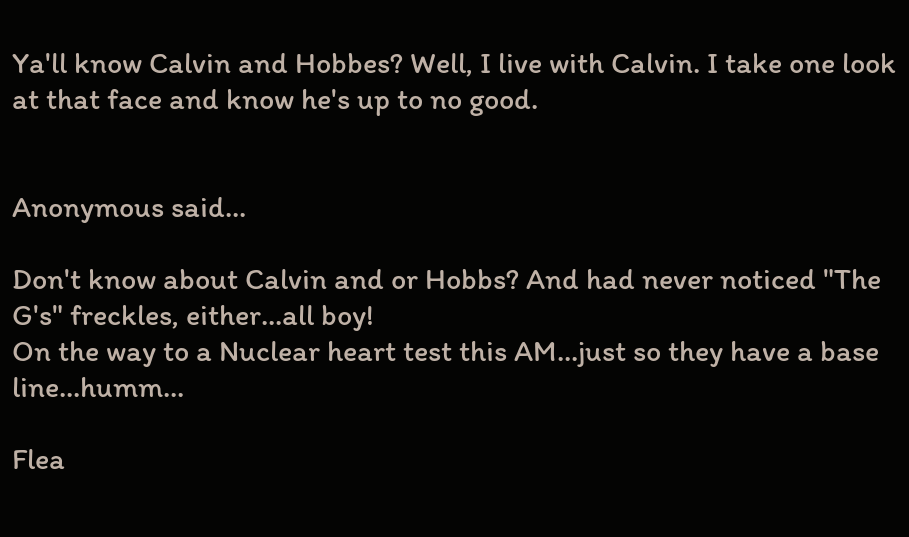Ya'll know Calvin and Hobbes? Well, I live with Calvin. I take one look at that face and know he's up to no good.


Anonymous said...

Don't know about Calvin and or Hobbs? And had never noticed "The G's" freckles, either...all boy!
On the way to a Nuclear heart test this AM...just so they have a base line...humm...

Flea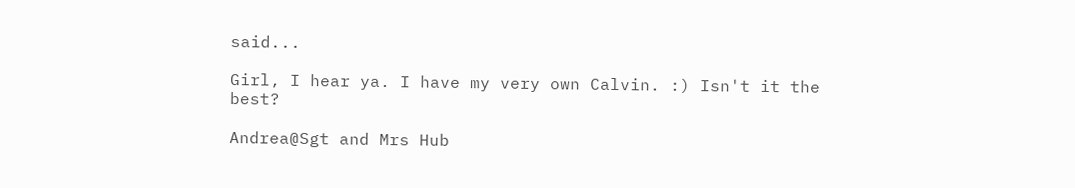said...

Girl, I hear ya. I have my very own Calvin. :) Isn't it the best?

Andrea@Sgt and Mrs Hub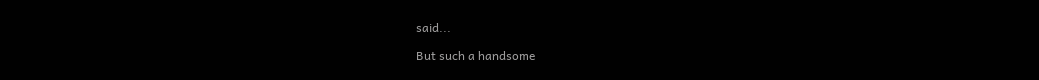said...

But such a handsome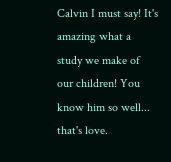Calvin I must say! It's amazing what a study we make of our children! You know him so well... that's love.